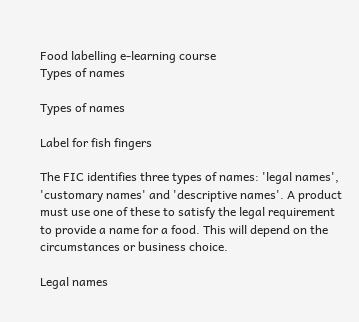Food labelling e-learning course
Types of names

Types of names

Label for fish fingers

The FIC identifies three types of names: 'legal names', 'customary names' and 'descriptive names'. A product must use one of these to satisfy the legal requirement to provide a name for a food. This will depend on the circumstances or business choice.

Legal names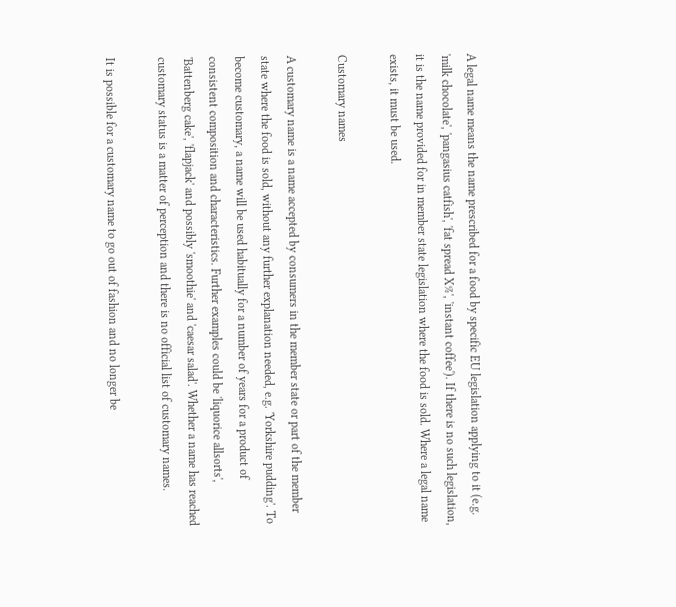A legal name means the name prescribed for a food by specific EU legislation applying to it (e.g. 'milk chocolate', 'pangasius catfish', 'fat spread X%', 'instant coffee'). If there is no such legislation, it is the name provided for in member state legislation where the food is sold. Where a legal name exists, it must be used.

Customary names

A customary name is a name accepted by consumers in the member state or part of the member state where the food is sold, without any further explanation needed, e.g. 'Yorkshire pudding'. To become customary, a name will be used habitually for a number of years for a product of consistent composition and characteristics. Further examples could be 'liquorice allsorts', 'Battenberg cake', 'flapjack' and possibly 'smoothie' and 'caesar salad'. Whether a name has reached customary status is a matter of perception and there is no official list of customary names.

It is possible for a customary name to go out of fashion and no longer be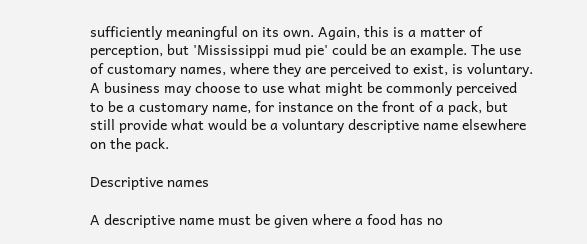sufficiently meaningful on its own. Again, this is a matter of perception, but 'Mississippi mud pie' could be an example. The use of customary names, where they are perceived to exist, is voluntary. A business may choose to use what might be commonly perceived to be a customary name, for instance on the front of a pack, but still provide what would be a voluntary descriptive name elsewhere on the pack.

Descriptive names

A descriptive name must be given where a food has no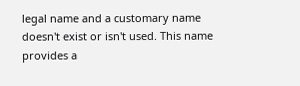legal name and a customary name doesn't exist or isn't used. This name provides a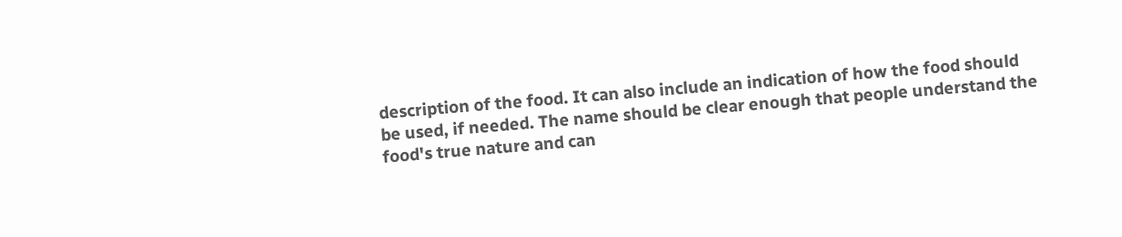description of the food. It can also include an indication of how the food should be used, if needed. The name should be clear enough that people understand the food's true nature and can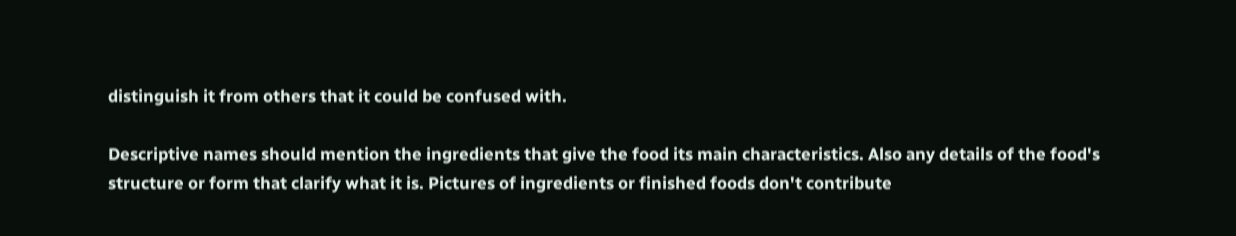distinguish it from others that it could be confused with.

Descriptive names should mention the ingredients that give the food its main characteristics. Also any details of the food's structure or form that clarify what it is. Pictures of ingredients or finished foods don't contribute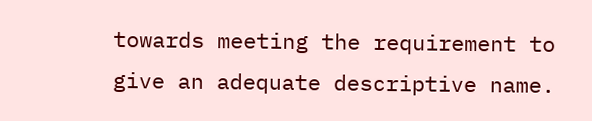towards meeting the requirement to give an adequate descriptive name.